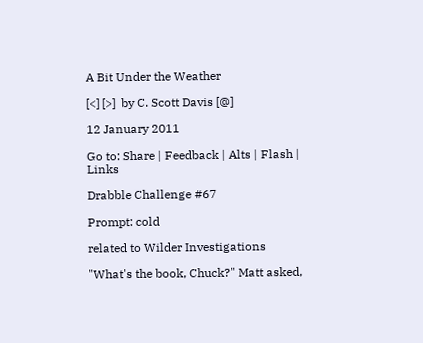A Bit Under the Weather

[<] [>]  by C. Scott Davis [@]

12 January 2011

Go to: Share | Feedback | Alts | Flash | Links

Drabble Challenge #67

Prompt: cold

related to Wilder Investigations

"What's the book, Chuck?" Matt asked,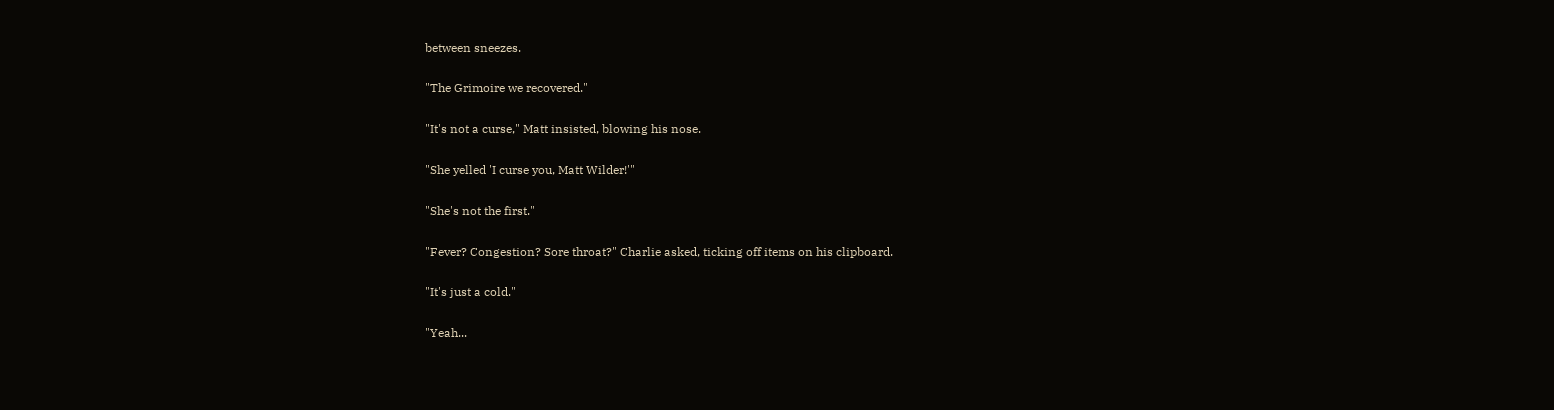between sneezes.

"The Grimoire we recovered."

"It's not a curse," Matt insisted, blowing his nose.

"She yelled 'I curse you, Matt Wilder!'"

"She's not the first."

"Fever? Congestion? Sore throat?" Charlie asked, ticking off items on his clipboard.

"It's just a cold."

"Yeah...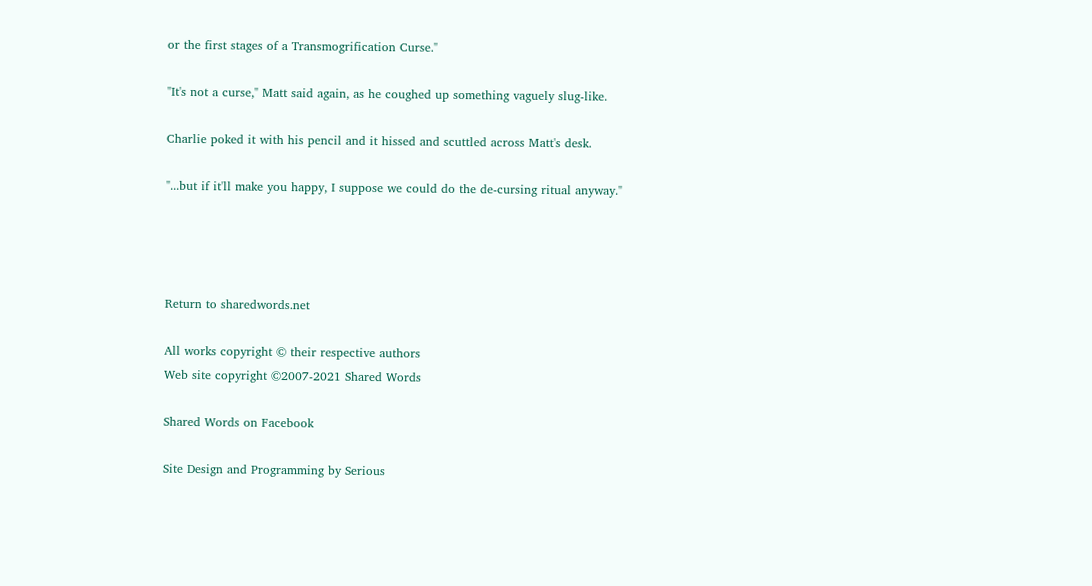or the first stages of a Transmogrification Curse."

"It's not a curse," Matt said again, as he coughed up something vaguely slug-like.

Charlie poked it with his pencil and it hissed and scuttled across Matt's desk.

"...but if it'll make you happy, I suppose we could do the de-cursing ritual anyway."




Return to sharedwords.net

All works copyright © their respective authors
Web site copyright ©2007-2021 Shared Words

Shared Words on Facebook

Site Design and Programming by Serious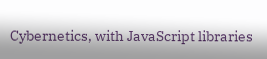Cybernetics, with JavaScript libraries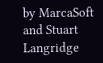by MarcaSoft and Stuart Langridge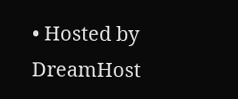• Hosted by DreamHost